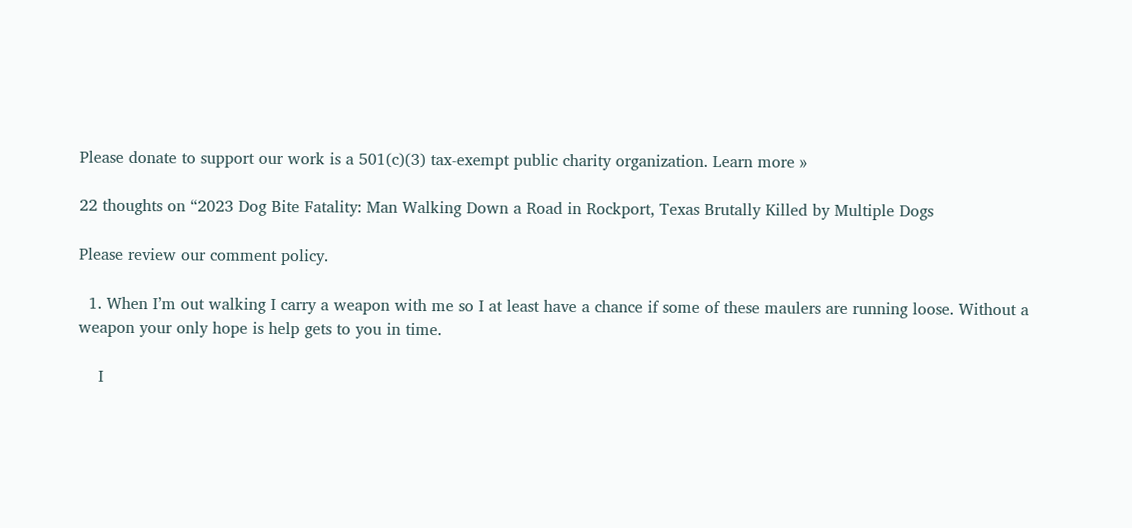Please donate to support our work is a 501(c)(3) tax-exempt public charity organization. Learn more »

22 thoughts on “2023 Dog Bite Fatality: Man Walking Down a Road in Rockport, Texas Brutally Killed by Multiple Dogs

Please review our comment policy.

  1. When I’m out walking I carry a weapon with me so I at least have a chance if some of these maulers are running loose. Without a weapon your only hope is help gets to you in time.

    I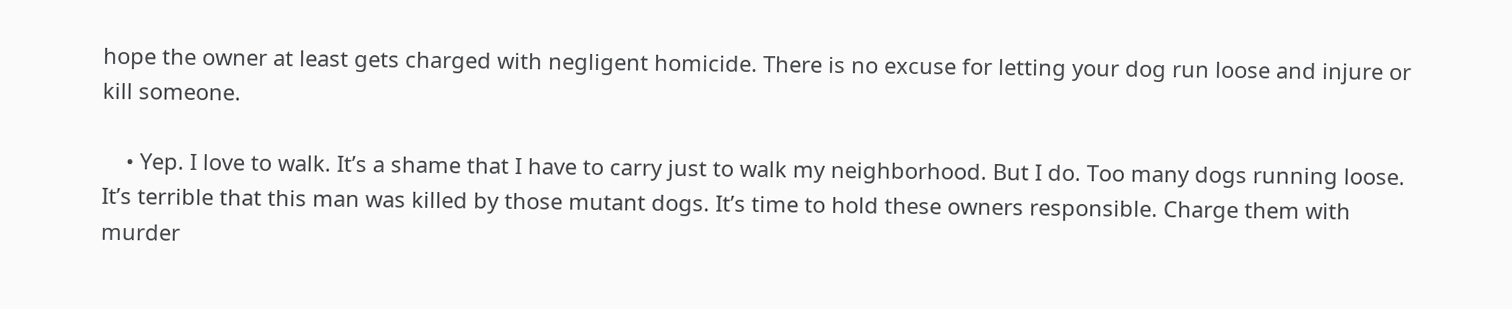hope the owner at least gets charged with negligent homicide. There is no excuse for letting your dog run loose and injure or kill someone.

    • Yep. I love to walk. It’s a shame that I have to carry just to walk my neighborhood. But I do. Too many dogs running loose. It’s terrible that this man was killed by those mutant dogs. It’s time to hold these owners responsible. Charge them with murder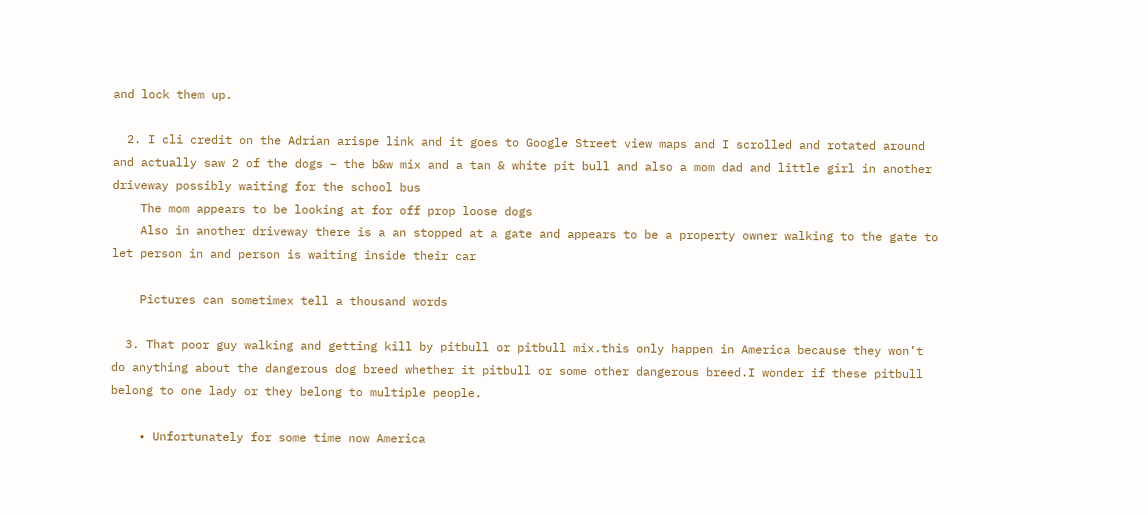and lock them up.

  2. I cli credit on the Adrian arispe link and it goes to Google Street view maps and I scrolled and rotated around and actually saw 2 of the dogs – the b&w mix and a tan & white pit bull and also a mom dad and little girl in another driveway possibly waiting for the school bus
    The mom appears to be looking at for off prop loose dogs
    Also in another driveway there is a an stopped at a gate and appears to be a property owner walking to the gate to let person in and person is waiting inside their car

    Pictures can sometimex tell a thousand words

  3. That poor guy walking and getting kill by pitbull or pitbull mix.this only happen in America because they won’t do anything about the dangerous dog breed whether it pitbull or some other dangerous breed.I wonder if these pitbull belong to one lady or they belong to multiple people.

    • Unfortunately for some time now America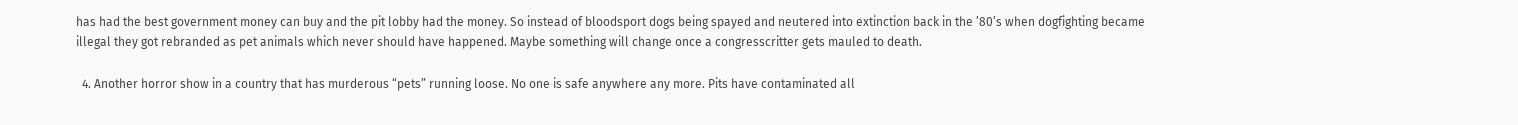has had the best government money can buy and the pit lobby had the money. So instead of bloodsport dogs being spayed and neutered into extinction back in the ’80’s when dogfighting became illegal they got rebranded as pet animals which never should have happened. Maybe something will change once a congresscritter gets mauled to death.

  4. Another horror show in a country that has murderous “pets” running loose. No one is safe anywhere any more. Pits have contaminated all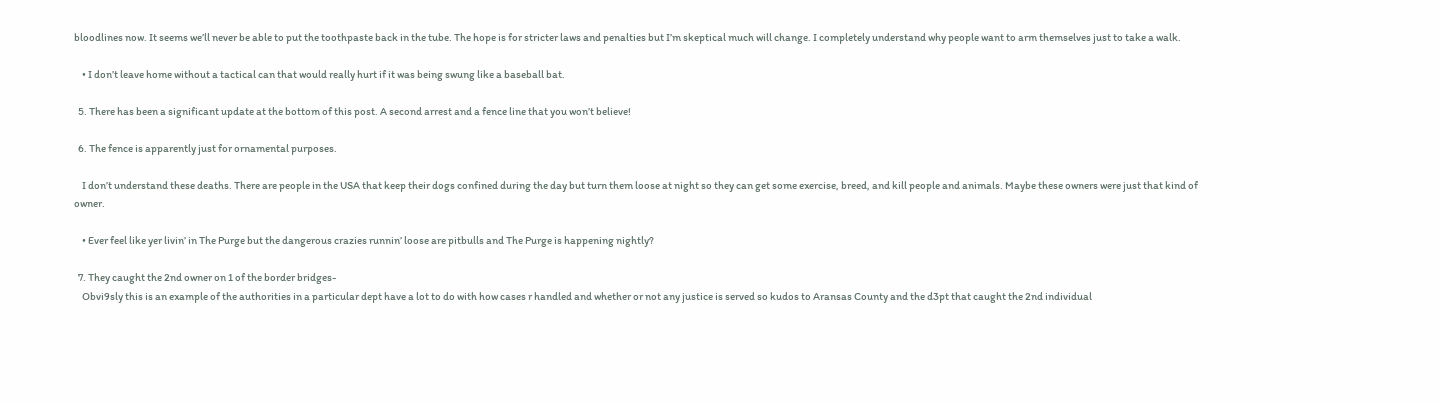bloodlines now. It seems we’ll never be able to put the toothpaste back in the tube. The hope is for stricter laws and penalties but I’m skeptical much will change. I completely understand why people want to arm themselves just to take a walk.

    • I don’t leave home without a tactical can that would really hurt if it was being swung like a baseball bat.

  5. There has been a significant update at the bottom of this post. A second arrest and a fence line that you won’t believe!

  6. The fence is apparently just for ornamental purposes.

    I don’t understand these deaths. There are people in the USA that keep their dogs confined during the day but turn them loose at night so they can get some exercise, breed, and kill people and animals. Maybe these owners were just that kind of owner.

    • Ever feel like yer livin’ in The Purge but the dangerous crazies runnin’ loose are pitbulls and The Purge is happening nightly?

  7. They caught the 2nd owner on 1 of the border bridges-
    Obvi9sly this is an example of the authorities in a particular dept have a lot to do with how cases r handled and whether or not any justice is served so kudos to Aransas County and the d3pt that caught the 2nd individual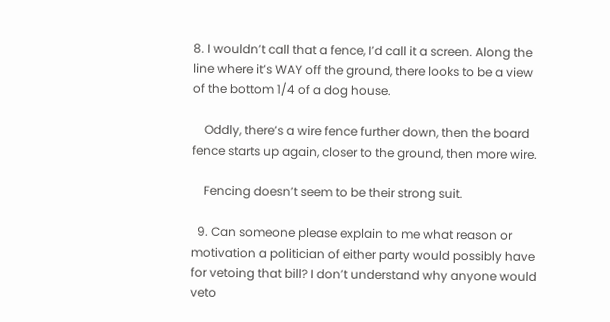8. I wouldn’t call that a fence, I’d call it a screen. Along the line where it’s WAY off the ground, there looks to be a view of the bottom 1/4 of a dog house.

    Oddly, there’s a wire fence further down, then the board fence starts up again, closer to the ground, then more wire.

    Fencing doesn’t seem to be their strong suit.

  9. Can someone please explain to me what reason or motivation a politician of either party would possibly have for vetoing that bill? I don’t understand why anyone would veto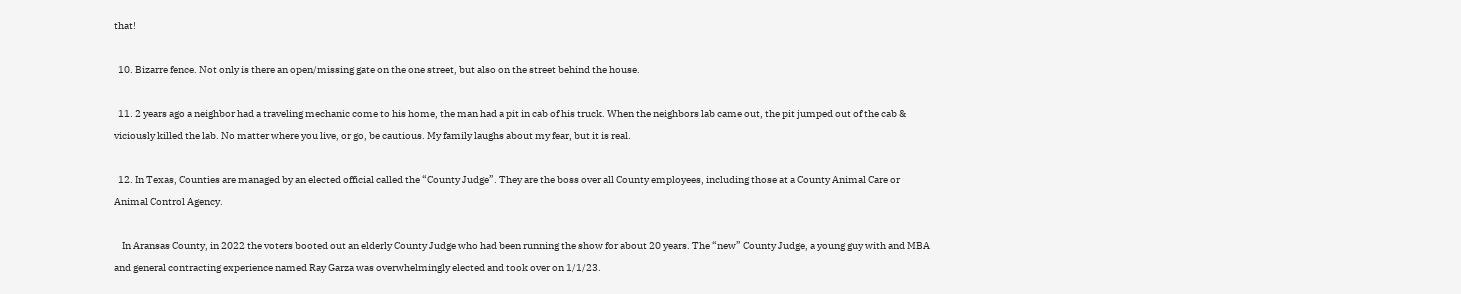that!

  10. Bizarre fence. Not only is there an open/missing gate on the one street, but also on the street behind the house.

  11. 2 years ago a neighbor had a traveling mechanic come to his home, the man had a pit in cab of his truck. When the neighbors lab came out, the pit jumped out of the cab & viciously killed the lab. No matter where you live, or go, be cautious. My family laughs about my fear, but it is real.

  12. In Texas, Counties are managed by an elected official called the “County Judge”. They are the boss over all County employees, including those at a County Animal Care or Animal Control Agency.

    In Aransas County, in 2022 the voters booted out an elderly County Judge who had been running the show for about 20 years. The “new” County Judge, a young guy with and MBA and general contracting experience named Ray Garza was overwhelmingly elected and took over on 1/1/23.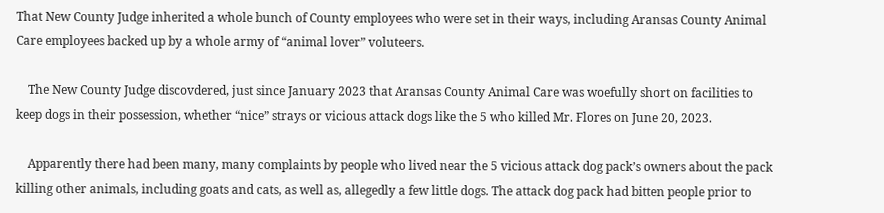That New County Judge inherited a whole bunch of County employees who were set in their ways, including Aransas County Animal Care employees backed up by a whole army of “animal lover” voluteers.

    The New County Judge discovdered, just since January 2023 that Aransas County Animal Care was woefully short on facilities to keep dogs in their possession, whether “nice” strays or vicious attack dogs like the 5 who killed Mr. Flores on June 20, 2023.

    Apparently there had been many, many complaints by people who lived near the 5 vicious attack dog pack’s owners about the pack killing other animals, including goats and cats, as well as, allegedly a few little dogs. The attack dog pack had bitten people prior to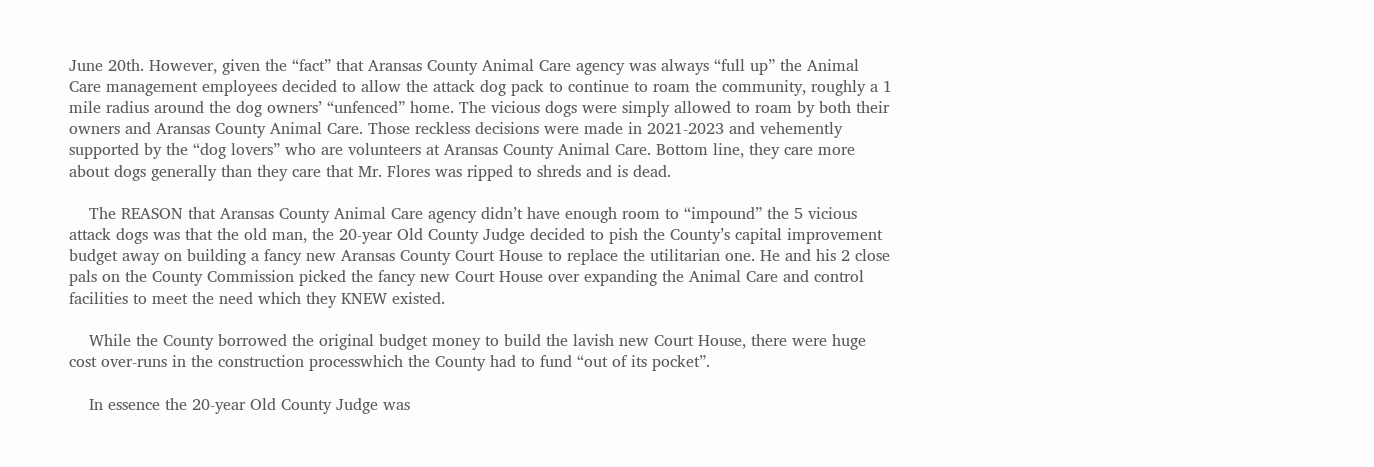June 20th. However, given the “fact” that Aransas County Animal Care agency was always “full up” the Animal Care management employees decided to allow the attack dog pack to continue to roam the community, roughly a 1 mile radius around the dog owners’ “unfenced” home. The vicious dogs were simply allowed to roam by both their owners and Aransas County Animal Care. Those reckless decisions were made in 2021-2023 and vehemently supported by the “dog lovers” who are volunteers at Aransas County Animal Care. Bottom line, they care more about dogs generally than they care that Mr. Flores was ripped to shreds and is dead.

    The REASON that Aransas County Animal Care agency didn’t have enough room to “impound” the 5 vicious attack dogs was that the old man, the 20-year Old County Judge decided to pish the County’s capital improvement budget away on building a fancy new Aransas County Court House to replace the utilitarian one. He and his 2 close pals on the County Commission picked the fancy new Court House over expanding the Animal Care and control facilities to meet the need which they KNEW existed.

    While the County borrowed the original budget money to build the lavish new Court House, there were huge cost over-runs in the construction processwhich the County had to fund “out of its pocket”.

    In essence the 20-year Old County Judge was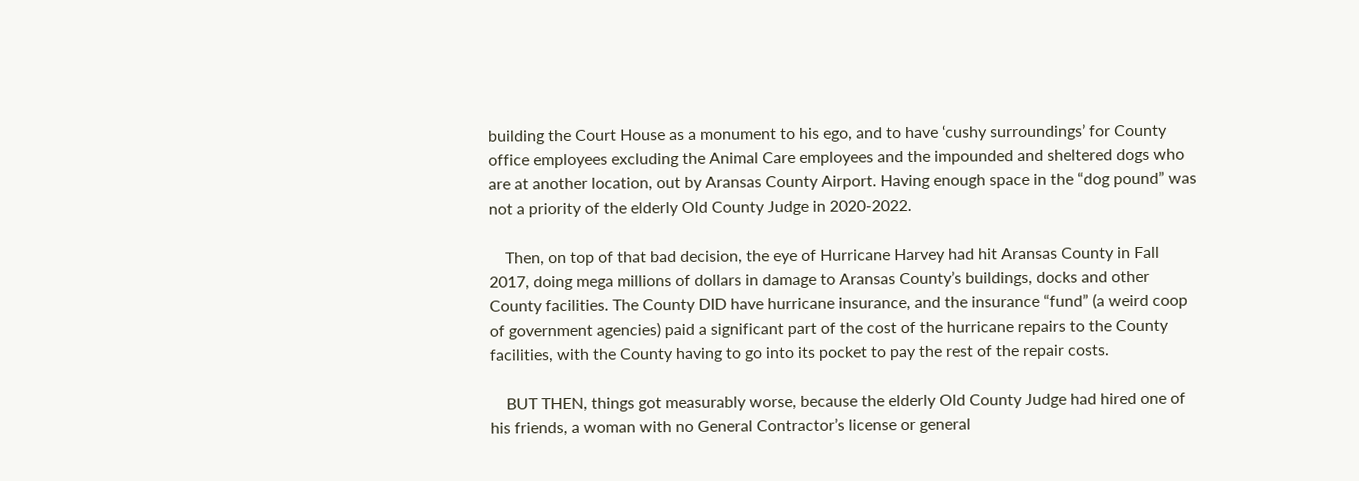building the Court House as a monument to his ego, and to have ‘cushy surroundings’ for County office employees excluding the Animal Care employees and the impounded and sheltered dogs who are at another location, out by Aransas County Airport. Having enough space in the “dog pound” was not a priority of the elderly Old County Judge in 2020-2022.

    Then, on top of that bad decision, the eye of Hurricane Harvey had hit Aransas County in Fall 2017, doing mega millions of dollars in damage to Aransas County’s buildings, docks and other County facilities. The County DID have hurricane insurance, and the insurance “fund” (a weird coop of government agencies) paid a significant part of the cost of the hurricane repairs to the County facilities, with the County having to go into its pocket to pay the rest of the repair costs.

    BUT THEN, things got measurably worse, because the elderly Old County Judge had hired one of his friends, a woman with no General Contractor’s license or general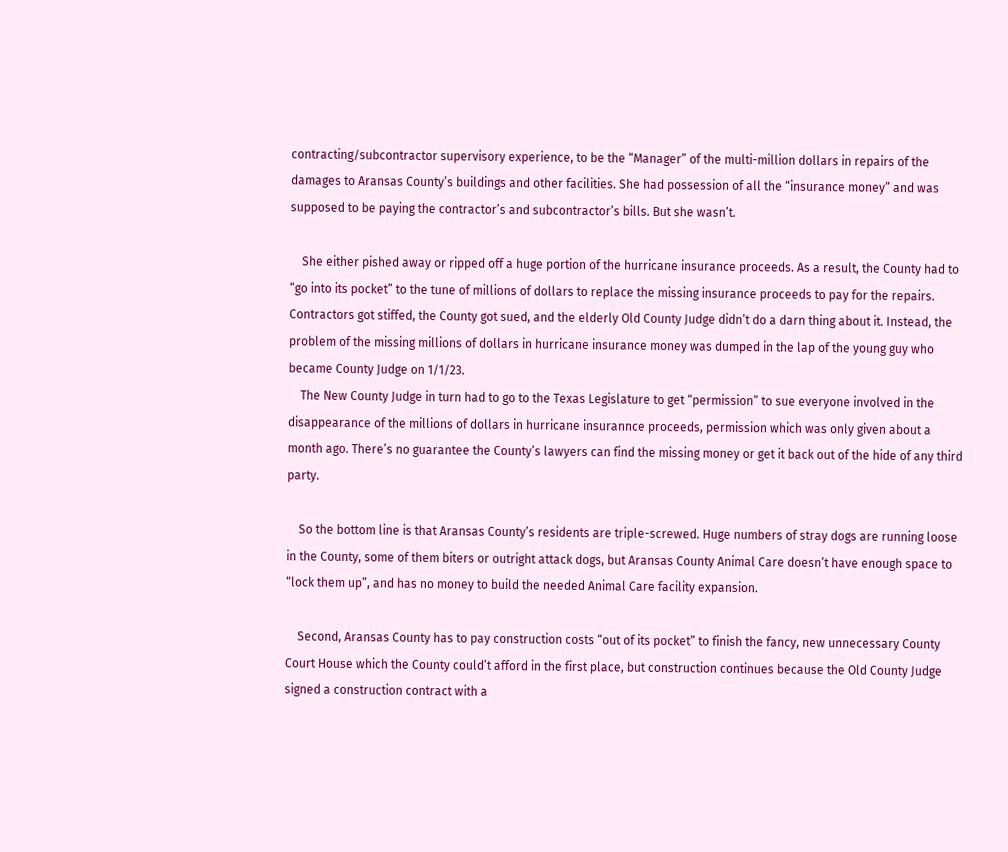contracting/subcontractor supervisory experience, to be the “Manager” of the multi-million dollars in repairs of the damages to Aransas County’s buildings and other facilities. She had possession of all the “insurance money” and was supposed to be paying the contractor’s and subcontractor’s bills. But she wasn’t.

    She either pished away or ripped off a huge portion of the hurricane insurance proceeds. As a result, the County had to “go into its pocket” to the tune of millions of dollars to replace the missing insurance proceeds to pay for the repairs. Contractors got stiffed, the County got sued, and the elderly Old County Judge didn’t do a darn thing about it. Instead, the problem of the missing millions of dollars in hurricane insurance money was dumped in the lap of the young guy who became County Judge on 1/1/23.
    The New County Judge in turn had to go to the Texas Legislature to get “permission” to sue everyone involved in the disappearance of the millions of dollars in hurricane insurannce proceeds, permission which was only given about a month ago. There’s no guarantee the County’s lawyers can find the missing money or get it back out of the hide of any third party.

    So the bottom line is that Aransas County’s residents are triple-screwed. Huge numbers of stray dogs are running loose in the County, some of them biters or outright attack dogs, but Aransas County Animal Care doesn’t have enough space to “lock them up”, and has no money to build the needed Animal Care facility expansion.

    Second, Aransas County has to pay construction costs “out of its pocket” to finish the fancy, new unnecessary County Court House which the County could’t afford in the first place, but construction continues because the Old County Judge signed a construction contract with a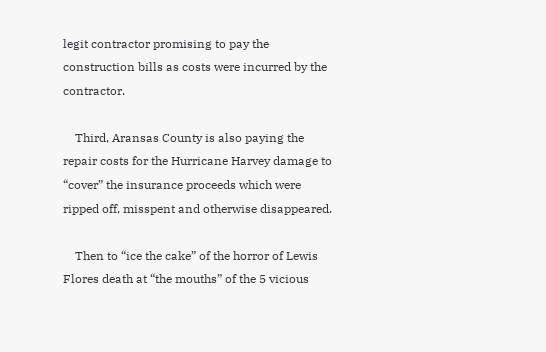legit contractor promising to pay the construction bills as costs were incurred by the contractor.

    Third, Aransas County is also paying the repair costs for the Hurricane Harvey damage to “cover” the insurance proceeds which were ripped off, misspent and otherwise disappeared.

    Then to “ice the cake” of the horror of Lewis Flores death at “the mouths” of the 5 vicious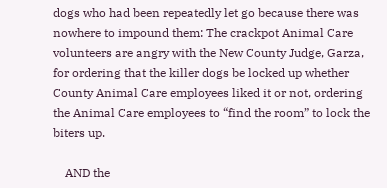dogs who had been repeatedly let go because there was nowhere to impound them: The crackpot Animal Care volunteers are angry with the New County Judge, Garza, for ordering that the killer dogs be locked up whether County Animal Care employees liked it or not, ordering the Animal Care employees to “find the room” to lock the biters up.

    AND the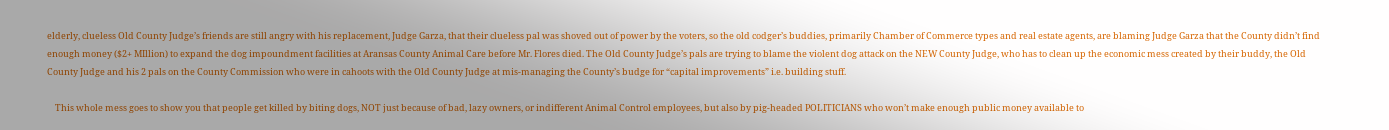elderly, clueless Old County Judge’s friends are still angry with his replacement, Judge Garza, that their clueless pal was shoved out of power by the voters, so the old codger’s buddies, primarily Chamber of Commerce types and real estate agents, are blaming Judge Garza that the County didn’t find enough money ($2+ MIllion) to expand the dog impoundment facilities at Aransas County Animal Care before Mr. Flores died. The Old County Judge’s pals are trying to blame the violent dog attack on the NEW County Judge, who has to clean up the economic mess created by their buddy, the Old County Judge and his 2 pals on the County Commission who were in cahoots with the Old County Judge at mis-managing the County’s budge for “capital improvements” i.e. building stuff.

    This whole mess goes to show you that people get killed by biting dogs, NOT just because of bad, lazy owners, or indifferent Animal Control employees, but also by pig-headed POLITICIANS who won’t make enough public money available to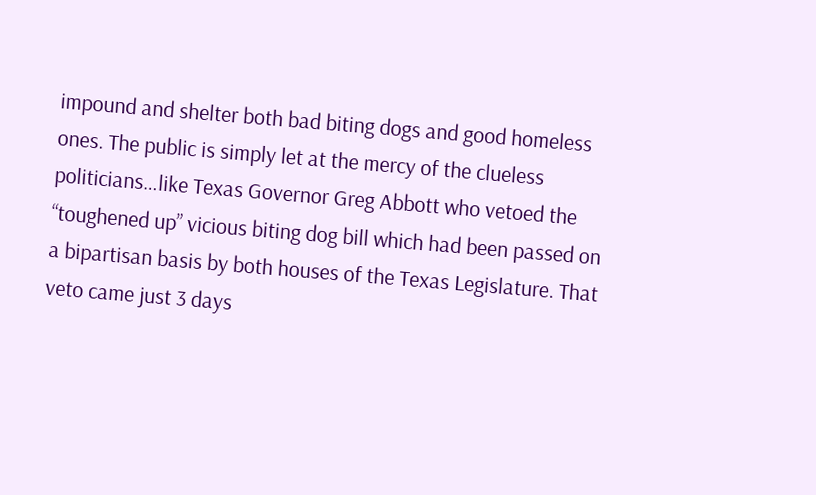impound and shelter both bad biting dogs and good homeless ones. The public is simply let at the mercy of the clueless politicians…like Texas Governor Greg Abbott who vetoed the “toughened up” vicious biting dog bill which had been passed on a bipartisan basis by both houses of the Texas Legislature. That veto came just 3 days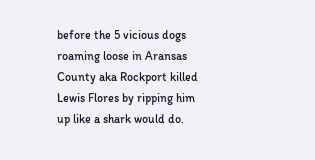before the 5 vicious dogs roaming loose in Aransas County aka Rockport killed Lewis Flores by ripping him up like a shark would do.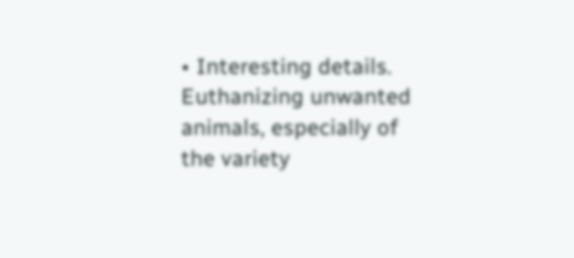• Interesting details. Euthanizing unwanted animals, especially of the variety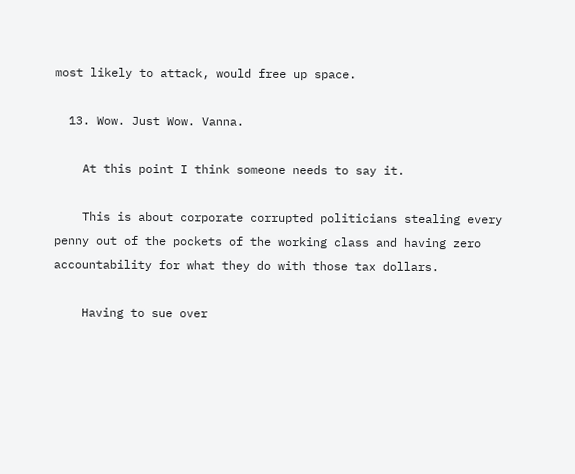most likely to attack, would free up space.

  13. Wow. Just Wow. Vanna.

    At this point I think someone needs to say it.

    This is about corporate corrupted politicians stealing every penny out of the pockets of the working class and having zero accountability for what they do with those tax dollars.

    Having to sue over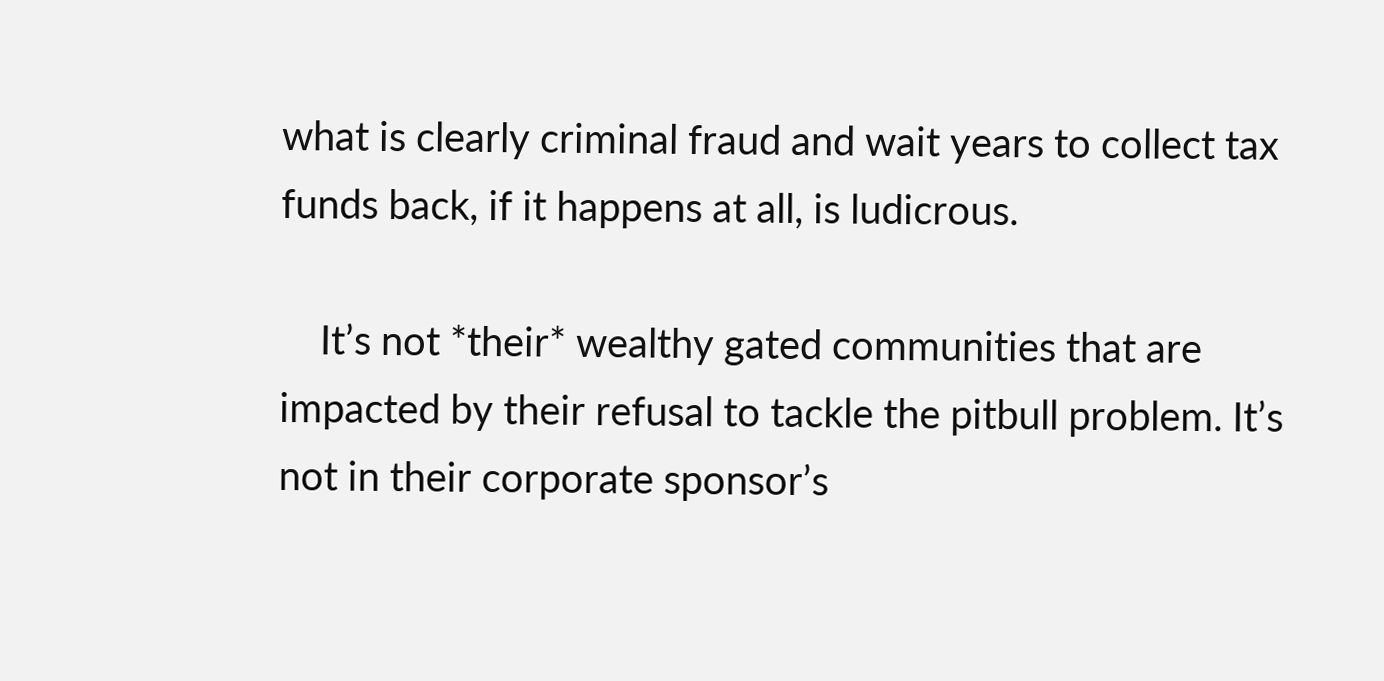what is clearly criminal fraud and wait years to collect tax funds back, if it happens at all, is ludicrous.

    It’s not *their* wealthy gated communities that are impacted by their refusal to tackle the pitbull problem. It’s not in their corporate sponsor’s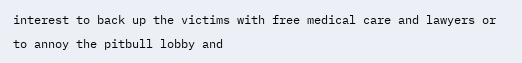interest to back up the victims with free medical care and lawyers or to annoy the pitbull lobby and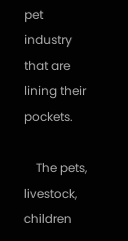pet industry that are lining their pockets.

    The pets, livestock, children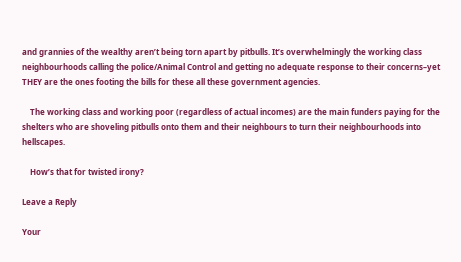and grannies of the wealthy aren’t being torn apart by pitbulls. It’s overwhelmingly the working class neighbourhoods calling the police/Animal Control and getting no adequate response to their concerns–yet THEY are the ones footing the bills for these all these government agencies.

    The working class and working poor (regardless of actual incomes) are the main funders paying for the shelters who are shoveling pitbulls onto them and their neighbours to turn their neighbourhoods into hellscapes.

    How’s that for twisted irony?

Leave a Reply

Your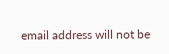email address will not be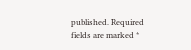published. Required fields are marked *